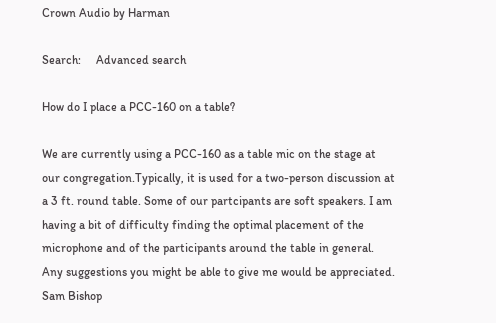Crown Audio by Harman

Search:     Advanced search

How do I place a PCC-160 on a table?

We are currently using a PCC-160 as a table mic on the stage at our congregation.Typically, it is used for a two-person discussion at a 3 ft. round table. Some of our partcipants are soft speakers. I am having a bit of difficulty finding the optimal placement of the microphone and of the participants around the table in general. Any suggestions you might be able to give me would be appreciated.
Sam Bishop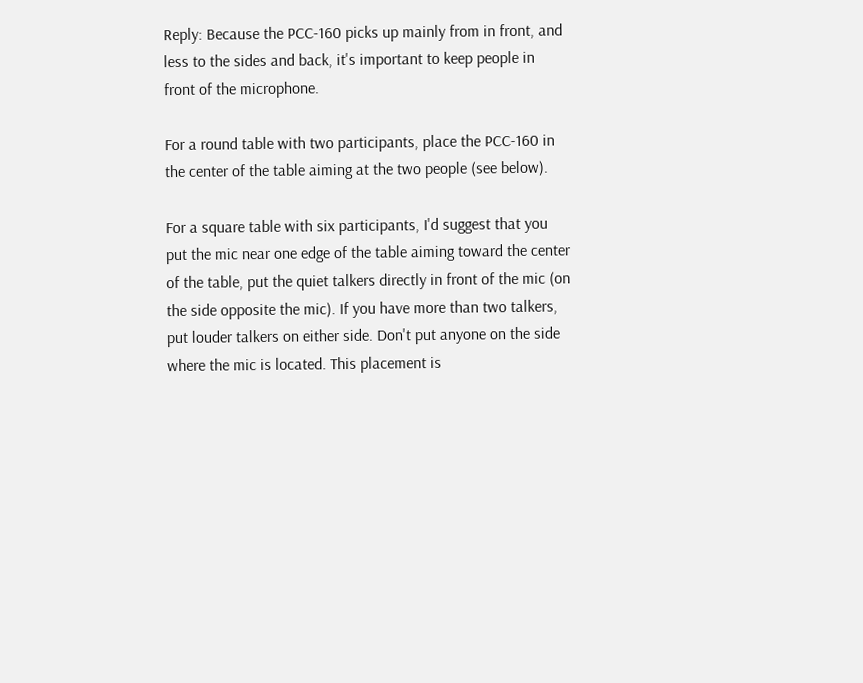Reply: Because the PCC-160 picks up mainly from in front, and less to the sides and back, it's important to keep people in front of the microphone.

For a round table with two participants, place the PCC-160 in the center of the table aiming at the two people (see below).

For a square table with six participants, I'd suggest that you put the mic near one edge of the table aiming toward the center of the table, put the quiet talkers directly in front of the mic (on the side opposite the mic). If you have more than two talkers, put louder talkers on either side. Don't put anyone on the side where the mic is located. This placement is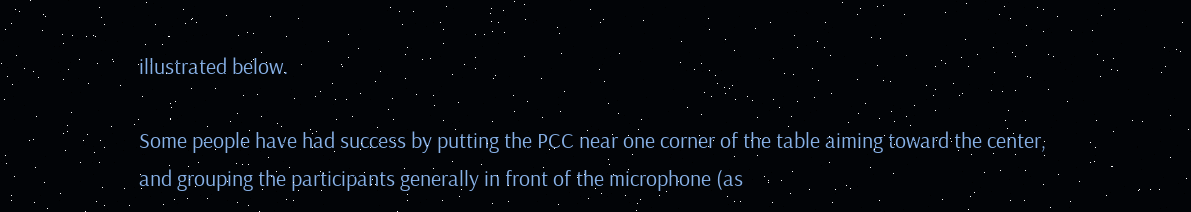illustrated below.

Some people have had success by putting the PCC near one corner of the table aiming toward the center, and grouping the participants generally in front of the microphone (as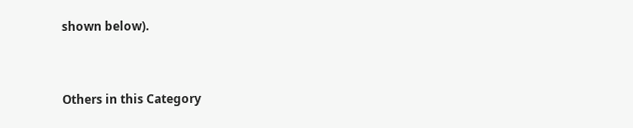shown below).


Others in this Category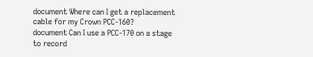document Where can I get a replacement cable for my Crown PCC-160?
document Can I use a PCC-170 on a stage to record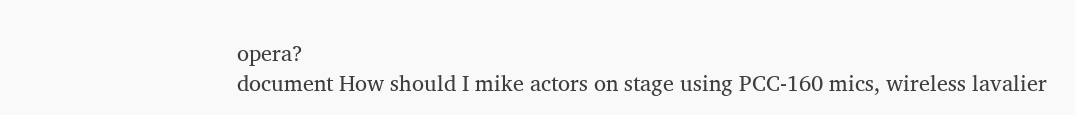opera?
document How should I mike actors on stage using PCC-160 mics, wireless lavalier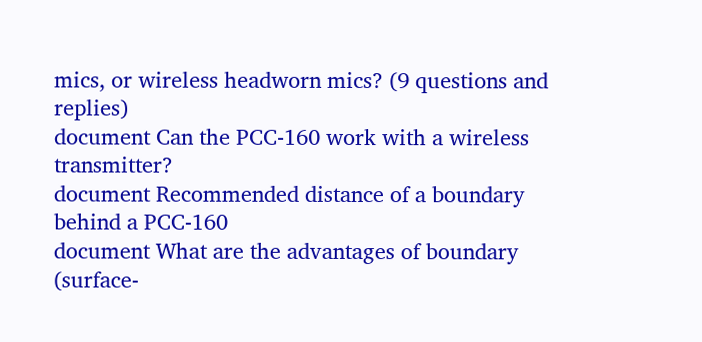mics, or wireless headworn mics? (9 questions and replies)
document Can the PCC-160 work with a wireless transmitter?
document Recommended distance of a boundary behind a PCC-160
document What are the advantages of boundary (surface-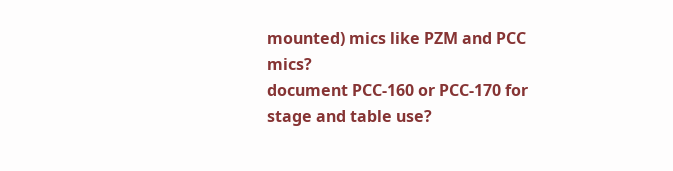mounted) mics like PZM and PCC mics?
document PCC-160 or PCC-170 for stage and table use?